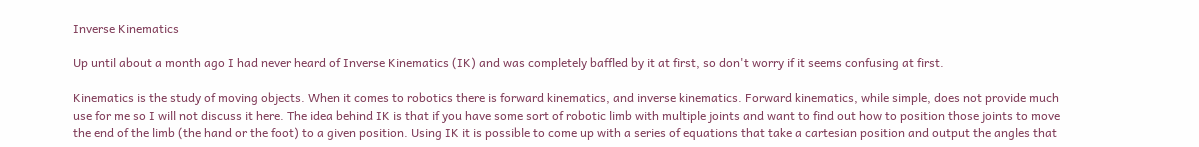Inverse Kinematics

Up until about a month ago I had never heard of Inverse Kinematics (IK) and was completely baffled by it at first, so don't worry if it seems confusing at first.

Kinematics is the study of moving objects. When it comes to robotics there is forward kinematics, and inverse kinematics. Forward kinematics, while simple, does not provide much use for me so I will not discuss it here. The idea behind IK is that if you have some sort of robotic limb with multiple joints and want to find out how to position those joints to move the end of the limb (the hand or the foot) to a given position. Using IK it is possible to come up with a series of equations that take a cartesian position and output the angles that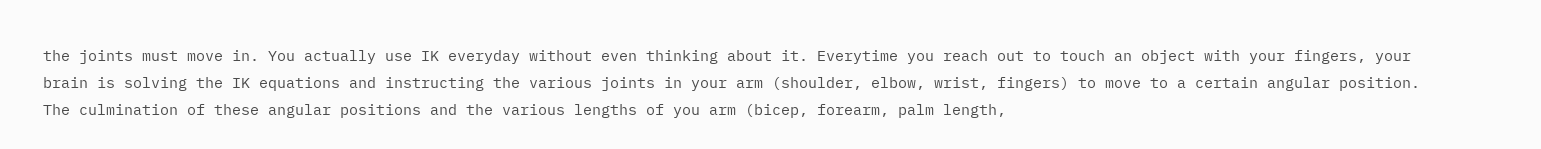the joints must move in. You actually use IK everyday without even thinking about it. Everytime you reach out to touch an object with your fingers, your brain is solving the IK equations and instructing the various joints in your arm (shoulder, elbow, wrist, fingers) to move to a certain angular position. The culmination of these angular positions and the various lengths of you arm (bicep, forearm, palm length,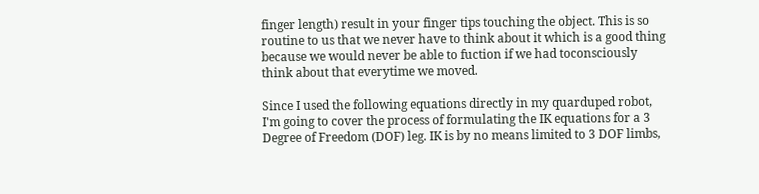finger length) result in your finger tips touching the object. This is so routine to us that we never have to think about it which is a good thing because we would never be able to fuction if we had toconsciously think about that everytime we moved.

Since I used the following equations directly in my quarduped robot, I'm going to cover the process of formulating the IK equations for a 3 Degree of Freedom (DOF) leg. IK is by no means limited to 3 DOF limbs,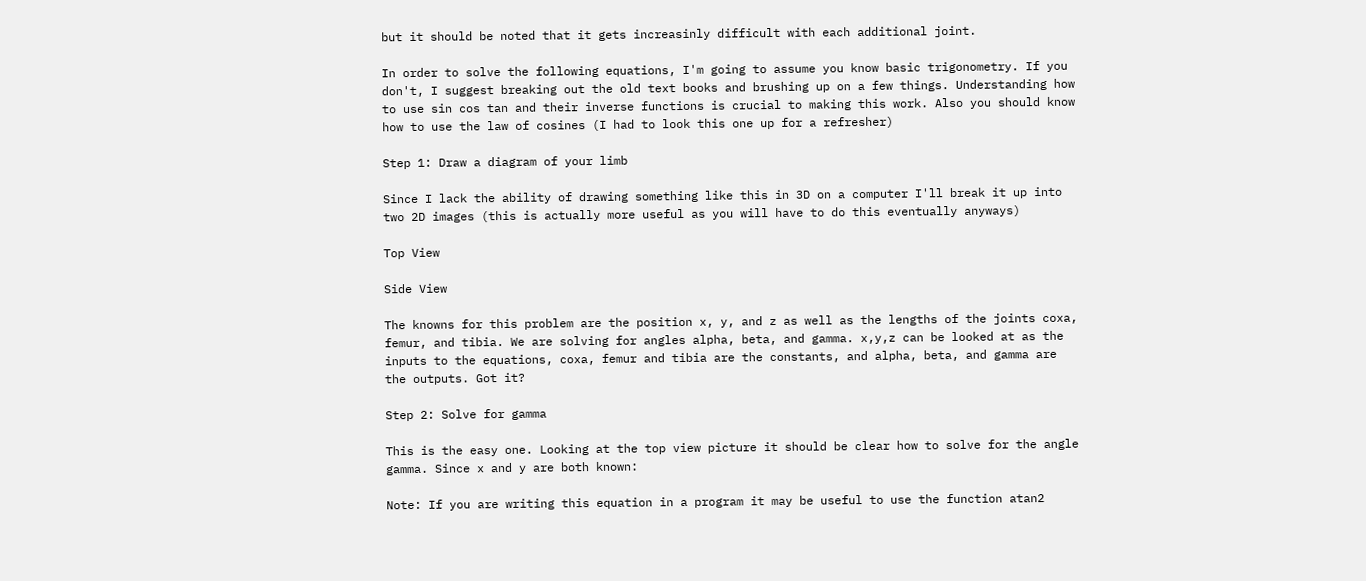but it should be noted that it gets increasinly difficult with each additional joint.

In order to solve the following equations, I'm going to assume you know basic trigonometry. If you don't, I suggest breaking out the old text books and brushing up on a few things. Understanding how to use sin cos tan and their inverse functions is crucial to making this work. Also you should know how to use the law of cosines (I had to look this one up for a refresher)

Step 1: Draw a diagram of your limb

Since I lack the ability of drawing something like this in 3D on a computer I'll break it up into two 2D images (this is actually more useful as you will have to do this eventually anyways)

Top View

Side View

The knowns for this problem are the position x, y, and z as well as the lengths of the joints coxa, femur, and tibia. We are solving for angles alpha, beta, and gamma. x,y,z can be looked at as the inputs to the equations, coxa, femur and tibia are the constants, and alpha, beta, and gamma are the outputs. Got it?

Step 2: Solve for gamma

This is the easy one. Looking at the top view picture it should be clear how to solve for the angle gamma. Since x and y are both known:

Note: If you are writing this equation in a program it may be useful to use the function atan2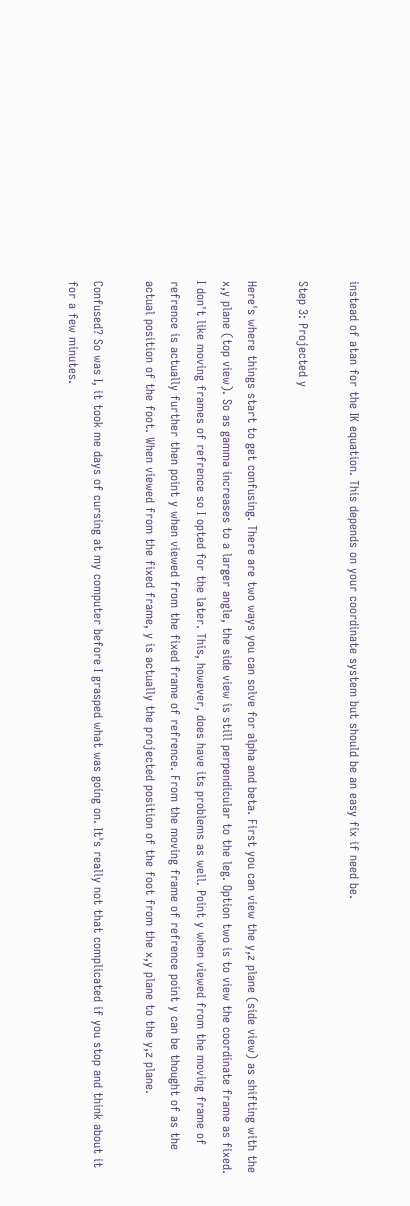instead of atan for the IK equation. This depends on your coordinate system but should be an easy fix if need be.

Step 3: Projected y

Here's where things start to get confusing. There are two ways you can solve for alpha and beta. First you can view the y,z plane (side view) as shifting with the x,y plane (top view). So as gamma increases to a larger angle, the side view is still perpendicular to the leg. Option two is to view the coordinate frame as fixed. I don't like moving frames of refrence so I opted for the later. This, however, does have its problems as well. Point y when viewed from the moving frame of refrence is actually further then point y when viewed from the fixed frame of refrence. From the moving frame of refrence point y can be thought of as the actual position of the foot. When viewed from the fixed frame, y is actually the projected position of the foot from the x,y plane to the y,z plane.

Confused? So was I, it took me days of cursing at my computer before I grasped what was going on. It's really not that complicated if you stop and think about it for a few minutes.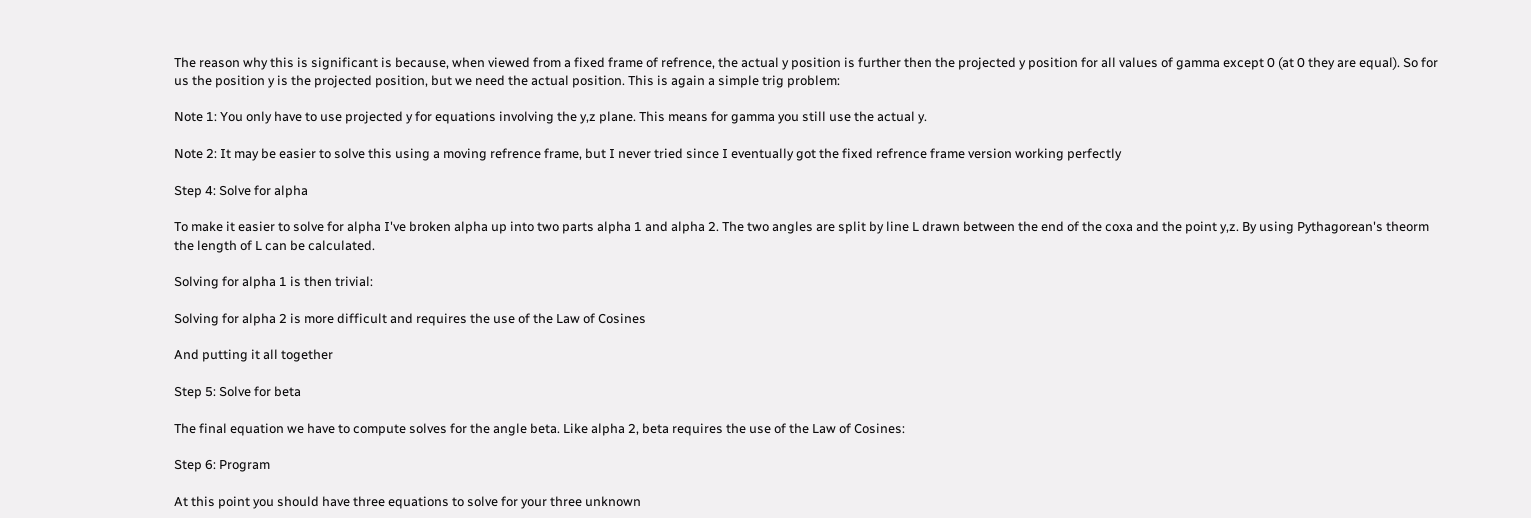The reason why this is significant is because, when viewed from a fixed frame of refrence, the actual y position is further then the projected y position for all values of gamma except 0 (at 0 they are equal). So for us the position y is the projected position, but we need the actual position. This is again a simple trig problem:

Note 1: You only have to use projected y for equations involving the y,z plane. This means for gamma you still use the actual y.

Note 2: It may be easier to solve this using a moving refrence frame, but I never tried since I eventually got the fixed refrence frame version working perfectly

Step 4: Solve for alpha

To make it easier to solve for alpha I've broken alpha up into two parts alpha 1 and alpha 2. The two angles are split by line L drawn between the end of the coxa and the point y,z. By using Pythagorean's theorm the length of L can be calculated.

Solving for alpha 1 is then trivial:

Solving for alpha 2 is more difficult and requires the use of the Law of Cosines

And putting it all together

Step 5: Solve for beta

The final equation we have to compute solves for the angle beta. Like alpha 2, beta requires the use of the Law of Cosines:

Step 6: Program

At this point you should have three equations to solve for your three unknown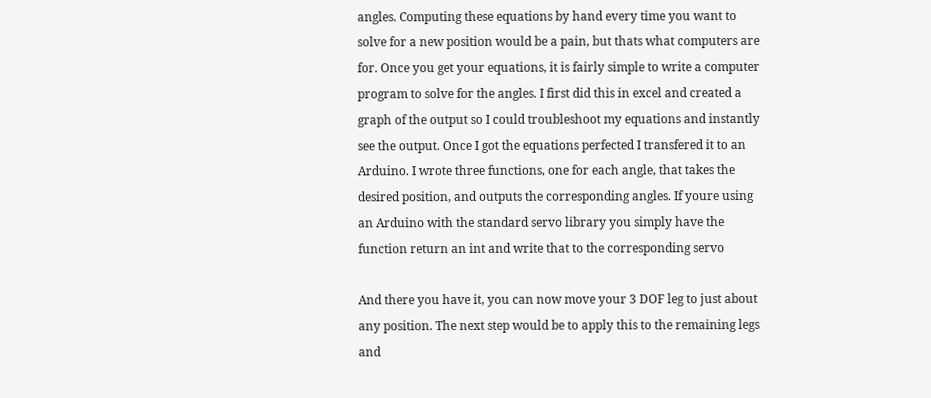angles. Computing these equations by hand every time you want to solve for a new position would be a pain, but thats what computers are for. Once you get your equations, it is fairly simple to write a computer program to solve for the angles. I first did this in excel and created a graph of the output so I could troubleshoot my equations and instantly see the output. Once I got the equations perfected I transfered it to an Arduino. I wrote three functions, one for each angle, that takes the desired position, and outputs the corresponding angles. If youre using an Arduino with the standard servo library you simply have the function return an int and write that to the corresponding servo

And there you have it, you can now move your 3 DOF leg to just about any position. The next step would be to apply this to the remaining legs and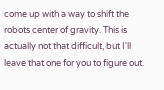come up with a way to shift the robots center of gravity. This is actually not that difficult, but I'll leave that one for you to figure out.